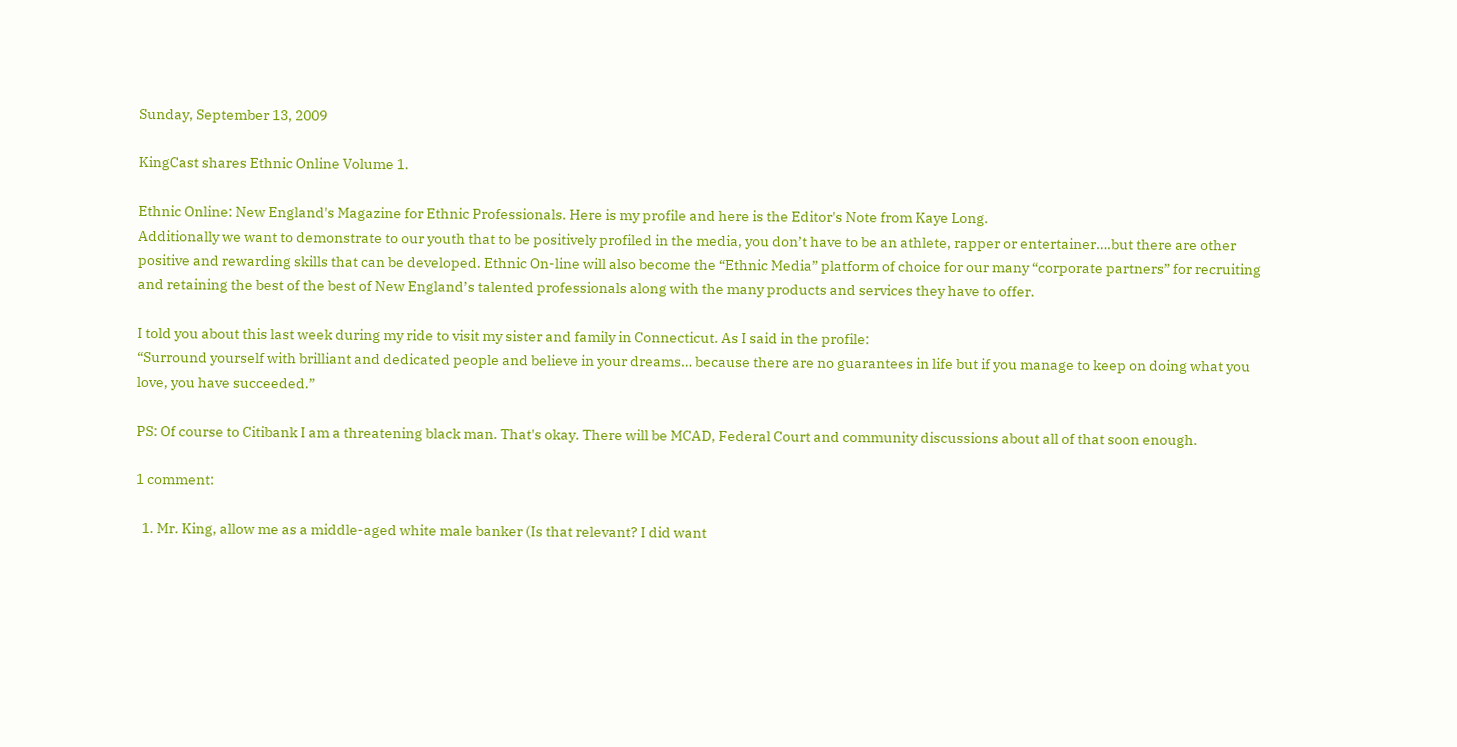Sunday, September 13, 2009

KingCast shares Ethnic Online Volume 1.

Ethnic Online: New England's Magazine for Ethnic Professionals. Here is my profile and here is the Editor's Note from Kaye Long.
Additionally we want to demonstrate to our youth that to be positively profiled in the media, you don’t have to be an athlete, rapper or entertainer….but there are other positive and rewarding skills that can be developed. Ethnic On-line will also become the “Ethnic Media” platform of choice for our many “corporate partners” for recruiting and retaining the best of the best of New England’s talented professionals along with the many products and services they have to offer.

I told you about this last week during my ride to visit my sister and family in Connecticut. As I said in the profile:
“Surround yourself with brilliant and dedicated people and believe in your dreams… because there are no guarantees in life but if you manage to keep on doing what you love, you have succeeded.”

PS: Of course to Citibank I am a threatening black man. That's okay. There will be MCAD, Federal Court and community discussions about all of that soon enough.

1 comment:

  1. Mr. King, allow me as a middle-aged white male banker (Is that relevant? I did want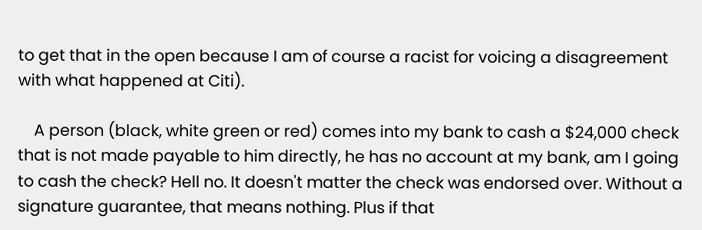to get that in the open because I am of course a racist for voicing a disagreement with what happened at Citi).

    A person (black, white green or red) comes into my bank to cash a $24,000 check that is not made payable to him directly, he has no account at my bank, am I going to cash the check? Hell no. It doesn't matter the check was endorsed over. Without a signature guarantee, that means nothing. Plus if that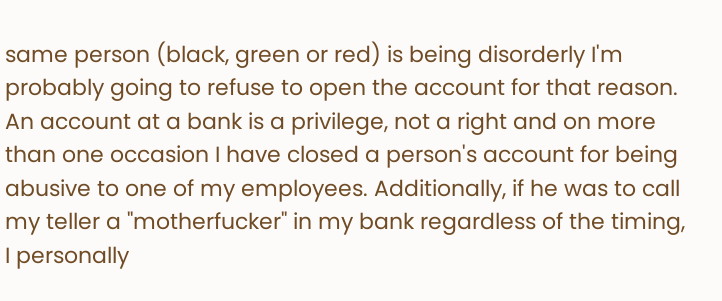same person (black, green or red) is being disorderly I'm probably going to refuse to open the account for that reason. An account at a bank is a privilege, not a right and on more than one occasion I have closed a person's account for being abusive to one of my employees. Additionally, if he was to call my teller a "motherfucker" in my bank regardless of the timing, I personally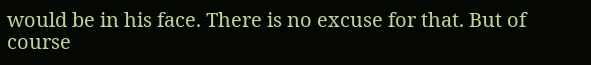would be in his face. There is no excuse for that. But of course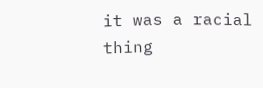it was a racial thing